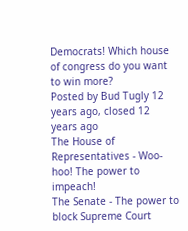Democrats! Which house of congress do you want to win more?
Posted by Bud Tugly 12 years ago, closed 12 years ago
The House of Representatives - Woo-hoo! The power to impeach!
The Senate - The power to block Supreme Court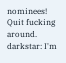nominees!
Quit fucking around.
darkstar: I'm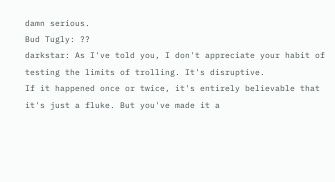damn serious.
Bud Tugly: ??
darkstar: As I've told you, I don't appreciate your habit of testing the limits of trolling. It's disruptive.
If it happened once or twice, it's entirely believable that it's just a fluke. But you've made it a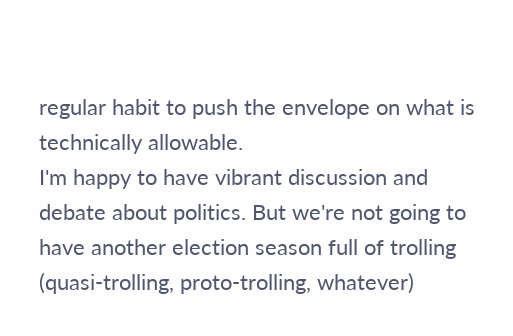regular habit to push the envelope on what is technically allowable.
I'm happy to have vibrant discussion and debate about politics. But we're not going to have another election season full of trolling (quasi-trolling, proto-trolling, whatever)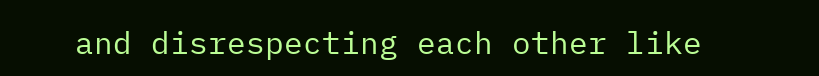and disrespecting each other like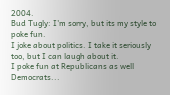2004.
Bud Tugly: I'm sorry, but its my style to poke fun.
I joke about politics. I take it seriously too, but I can laugh about it.
I poke fun at Republicans as well Democrats...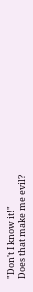"Don't I know it!"
Does that make me evil?